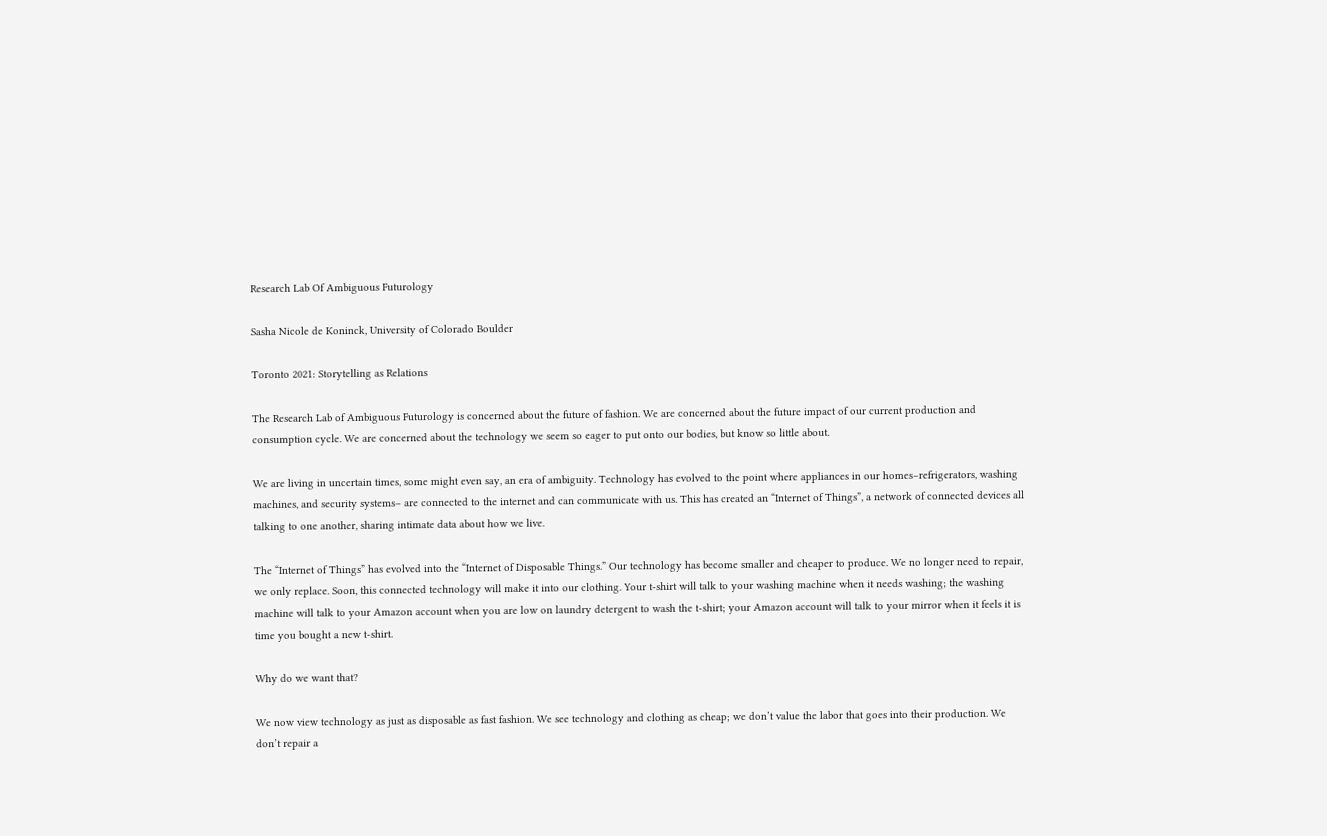Research Lab Of Ambiguous Futurology

Sasha Nicole de Koninck, University of Colorado Boulder

Toronto 2021: Storytelling as Relations

The Research Lab of Ambiguous Futurology is concerned about the future of fashion. We are concerned about the future impact of our current production and consumption cycle. We are concerned about the technology we seem so eager to put onto our bodies, but know so little about.

We are living in uncertain times, some might even say, an era of ambiguity. Technology has evolved to the point where appliances in our homes–refrigerators, washing machines, and security systems– are connected to the internet and can communicate with us. This has created an “Internet of Things”, a network of connected devices all talking to one another, sharing intimate data about how we live.

The “Internet of Things” has evolved into the “Internet of Disposable Things.” Our technology has become smaller and cheaper to produce. We no longer need to repair, we only replace. Soon, this connected technology will make it into our clothing. Your t-shirt will talk to your washing machine when it needs washing; the washing machine will talk to your Amazon account when you are low on laundry detergent to wash the t-shirt; your Amazon account will talk to your mirror when it feels it is time you bought a new t-shirt.

Why do we want that?

We now view technology as just as disposable as fast fashion. We see technology and clothing as cheap; we don’t value the labor that goes into their production. We don’t repair a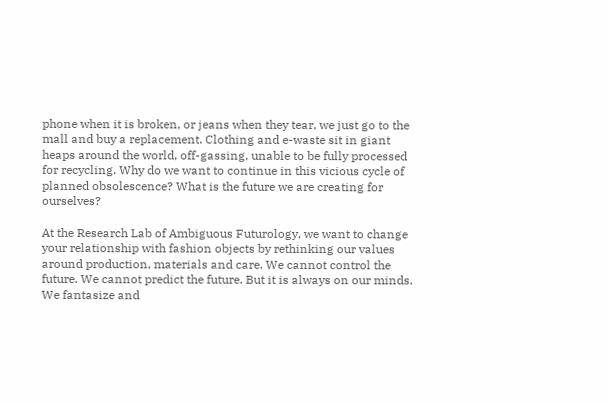phone when it is broken, or jeans when they tear, we just go to the mall and buy a replacement. Clothing and e-waste sit in giant heaps around the world, off-gassing, unable to be fully processed for recycling. Why do we want to continue in this vicious cycle of planned obsolescence? What is the future we are creating for ourselves?

At the Research Lab of Ambiguous Futurology, we want to change your relationship with fashion objects by rethinking our values around production, materials and care. We cannot control the future. We cannot predict the future. But it is always on our minds. We fantasize and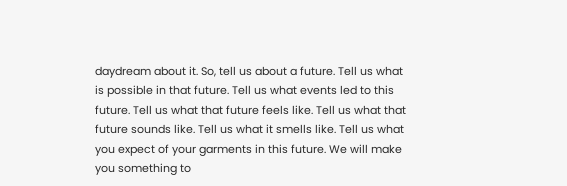daydream about it. So, tell us about a future. Tell us what is possible in that future. Tell us what events led to this future. Tell us what that future feels like. Tell us what that future sounds like. Tell us what it smells like. Tell us what you expect of your garments in this future. We will make you something to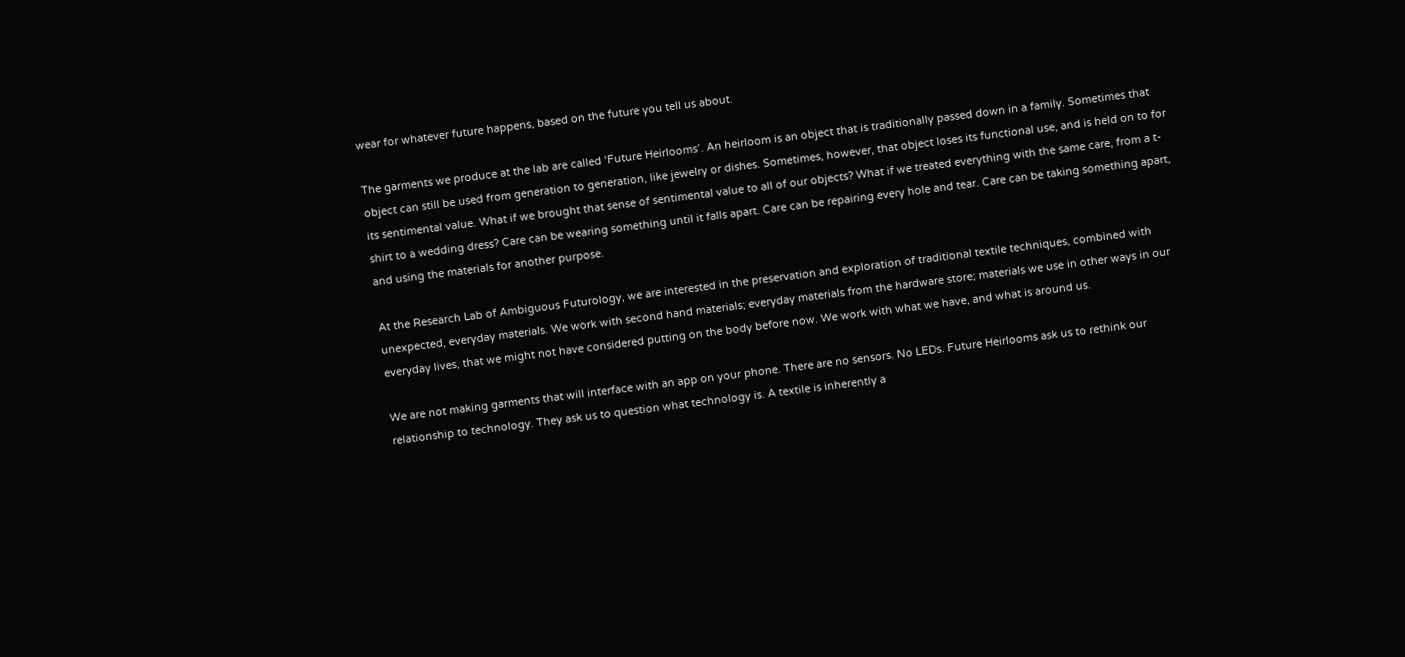wear for whatever future happens, based on the future you tell us about.

The garments we produce at the lab are called ‘Future Heirlooms’. An heirloom is an object that is traditionally passed down in a family. Sometimes that object can still be used from generation to generation, like jewelry or dishes. Sometimes, however, that object loses its functional use, and is held on to for its sentimental value. What if we brought that sense of sentimental value to all of our objects? What if we treated everything with the same care, from a t-shirt to a wedding dress? Care can be wearing something until it falls apart. Care can be repairing every hole and tear. Care can be taking something apart, and using the materials for another purpose.

At the Research Lab of Ambiguous Futurology, we are interested in the preservation and exploration of traditional textile techniques, combined with unexpected, everyday materials. We work with second hand materials; everyday materials from the hardware store; materials we use in other ways in our everyday lives, that we might not have considered putting on the body before now. We work with what we have, and what is around us.

We are not making garments that will interface with an app on your phone. There are no sensors. No LEDs. Future Heirlooms ask us to rethink our relationship to technology. They ask us to question what technology is. A textile is inherently a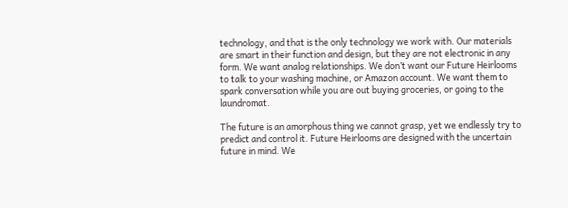technology, and that is the only technology we work with. Our materials are smart in their function and design, but they are not electronic in any form. We want analog relationships. We don’t want our Future Heirlooms to talk to your washing machine, or Amazon account. We want them to spark conversation while you are out buying groceries, or going to the laundromat.

The future is an amorphous thing we cannot grasp, yet we endlessly try to predict and control it. Future Heirlooms are designed with the uncertain future in mind. We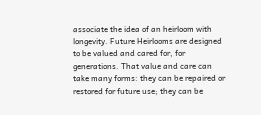associate the idea of an heirloom with longevity. Future Heirlooms are designed to be valued and cared for, for generations. That value and care can take many forms: they can be repaired or restored for future use; they can be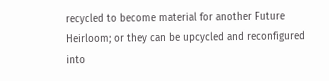recycled to become material for another Future Heirloom; or they can be upcycled and reconfigured into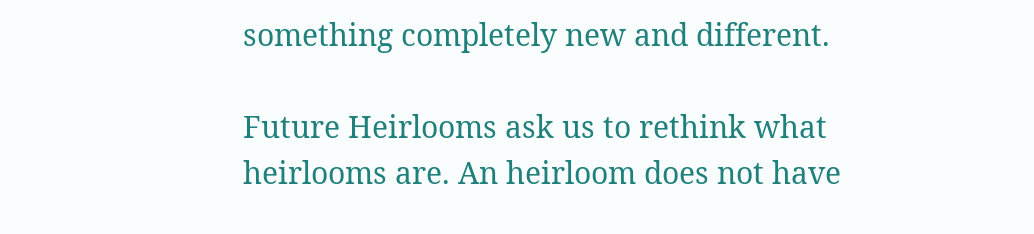something completely new and different.

Future Heirlooms ask us to rethink what heirlooms are. An heirloom does not have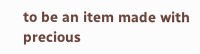to be an item made with precious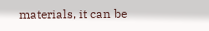materials, it can be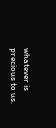whatever is precious to us.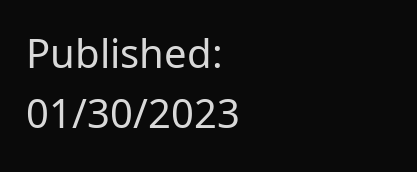Published: 01/30/2023